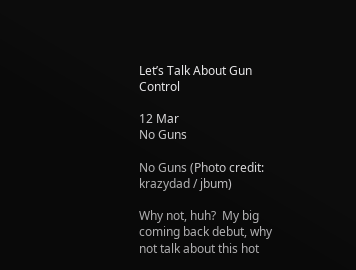Let’s Talk About Gun Control

12 Mar
No Guns

No Guns (Photo credit: krazydad / jbum)

Why not, huh?  My big coming back debut, why not talk about this hot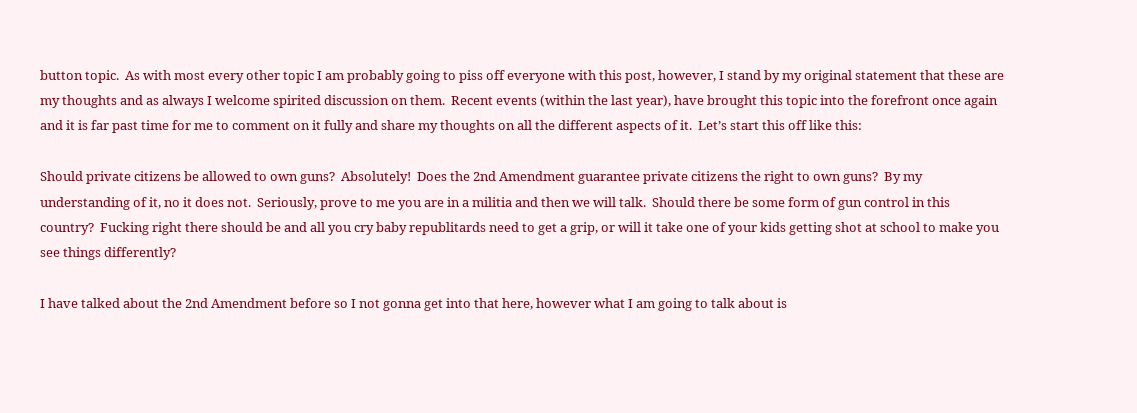button topic.  As with most every other topic I am probably going to piss off everyone with this post, however, I stand by my original statement that these are my thoughts and as always I welcome spirited discussion on them.  Recent events (within the last year), have brought this topic into the forefront once again and it is far past time for me to comment on it fully and share my thoughts on all the different aspects of it.  Let’s start this off like this:

Should private citizens be allowed to own guns?  Absolutely!  Does the 2nd Amendment guarantee private citizens the right to own guns?  By my understanding of it, no it does not.  Seriously, prove to me you are in a militia and then we will talk.  Should there be some form of gun control in this country?  Fucking right there should be and all you cry baby republitards need to get a grip, or will it take one of your kids getting shot at school to make you see things differently?

I have talked about the 2nd Amendment before so I not gonna get into that here, however what I am going to talk about is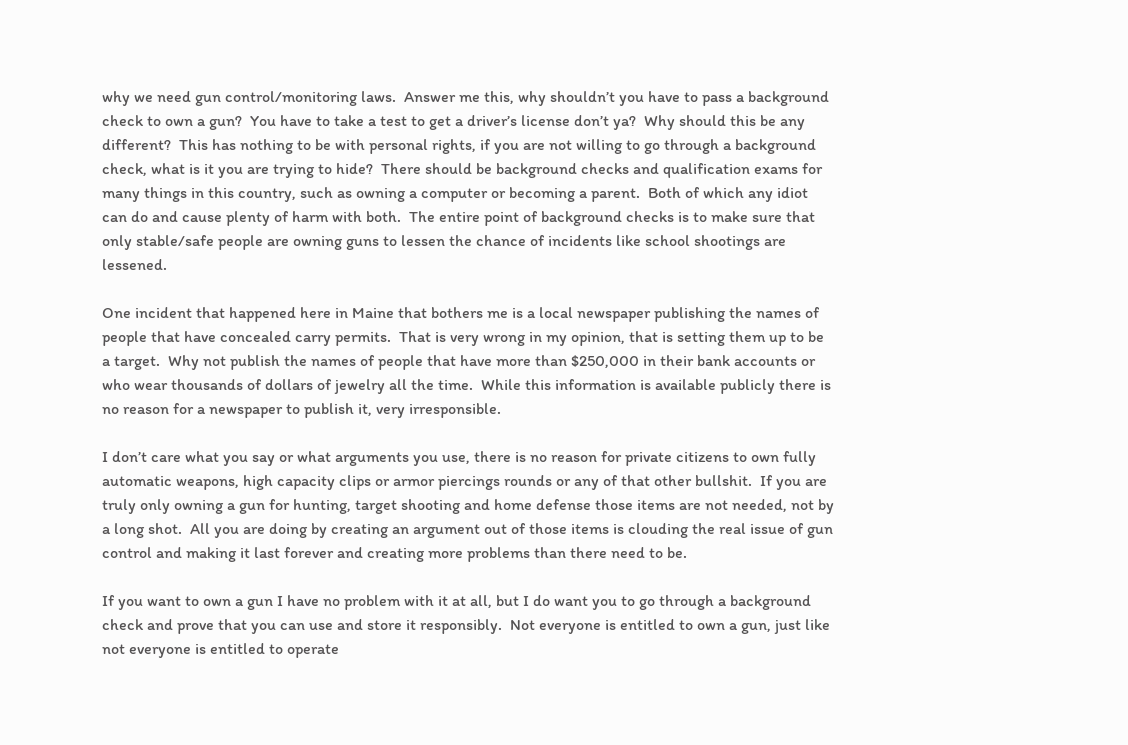why we need gun control/monitoring laws.  Answer me this, why shouldn’t you have to pass a background check to own a gun?  You have to take a test to get a driver’s license don’t ya?  Why should this be any different?  This has nothing to be with personal rights, if you are not willing to go through a background check, what is it you are trying to hide?  There should be background checks and qualification exams for many things in this country, such as owning a computer or becoming a parent.  Both of which any idiot can do and cause plenty of harm with both.  The entire point of background checks is to make sure that only stable/safe people are owning guns to lessen the chance of incidents like school shootings are lessened.

One incident that happened here in Maine that bothers me is a local newspaper publishing the names of people that have concealed carry permits.  That is very wrong in my opinion, that is setting them up to be a target.  Why not publish the names of people that have more than $250,000 in their bank accounts or who wear thousands of dollars of jewelry all the time.  While this information is available publicly there is no reason for a newspaper to publish it, very irresponsible.

I don’t care what you say or what arguments you use, there is no reason for private citizens to own fully automatic weapons, high capacity clips or armor piercings rounds or any of that other bullshit.  If you are truly only owning a gun for hunting, target shooting and home defense those items are not needed, not by a long shot.  All you are doing by creating an argument out of those items is clouding the real issue of gun control and making it last forever and creating more problems than there need to be.

If you want to own a gun I have no problem with it at all, but I do want you to go through a background check and prove that you can use and store it responsibly.  Not everyone is entitled to own a gun, just like not everyone is entitled to operate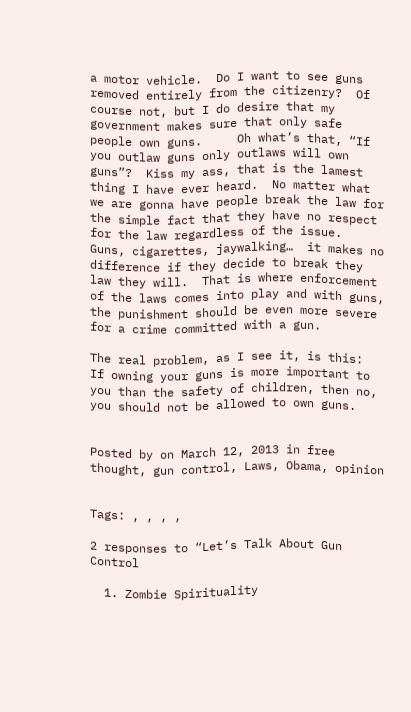a motor vehicle.  Do I want to see guns removed entirely from the citizenry?  Of course not, but I do desire that my government makes sure that only safe people own guns.     Oh what’s that, “If you outlaw guns only outlaws will own guns”?  Kiss my ass, that is the lamest thing I have ever heard.  No matter what we are gonna have people break the law for the simple fact that they have no respect for the law regardless of the issue.  Guns, cigarettes, jaywalking…  it makes no difference if they decide to break they law they will.  That is where enforcement of the laws comes into play and with guns, the punishment should be even more severe for a crime committed with a gun.

The real problem, as I see it, is this:  If owning your guns is more important to you than the safety of children, then no, you should not be allowed to own guns.


Posted by on March 12, 2013 in free thought, gun control, Laws, Obama, opinion


Tags: , , , ,

2 responses to “Let’s Talk About Gun Control

  1. Zombie Spirituality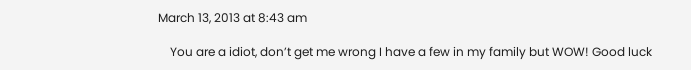March 13, 2013 at 8:43 am

    You are a idiot, don’t get me wrong I have a few in my family but WOW! Good luck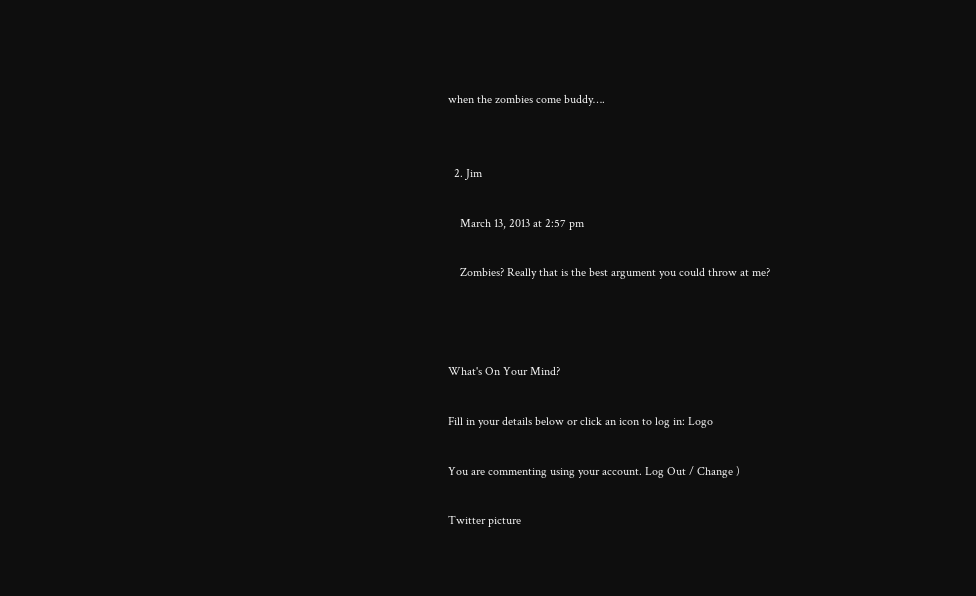when the zombies come buddy….


  2. Jim

    March 13, 2013 at 2:57 pm

    Zombies? Really that is the best argument you could throw at me?



What's On Your Mind?

Fill in your details below or click an icon to log in: Logo

You are commenting using your account. Log Out / Change )

Twitter picture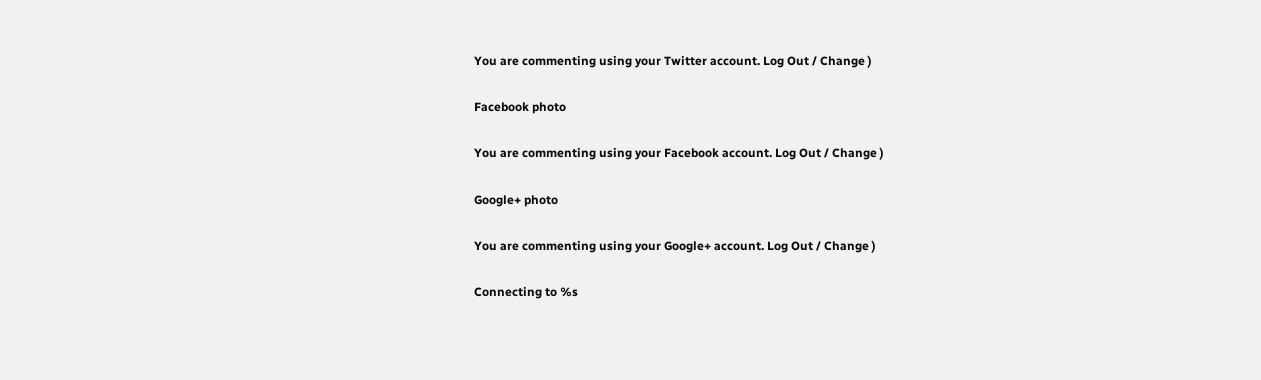You are commenting using your Twitter account. Log Out / Change )

Facebook photo

You are commenting using your Facebook account. Log Out / Change )

Google+ photo

You are commenting using your Google+ account. Log Out / Change )

Connecting to %s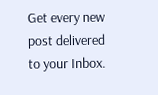Get every new post delivered to your Inbox.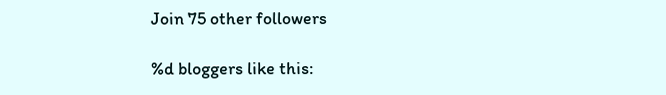Join 75 other followers

%d bloggers like this: